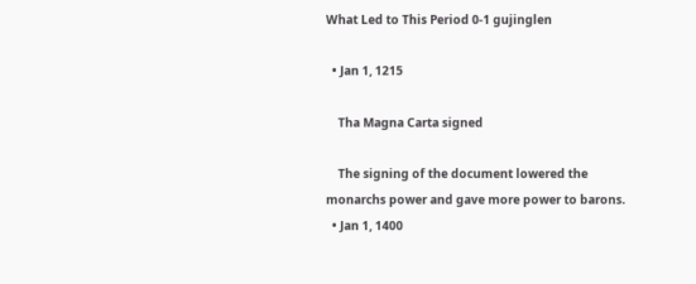What Led to This Period 0-1 gujinglen

  • Jan 1, 1215

    Tha Magna Carta signed

    The signing of the document lowered the monarchs power and gave more power to barons.
  • Jan 1, 1400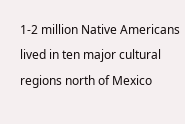1-2 million Native Americans lived in ten major cultural regions north of Mexico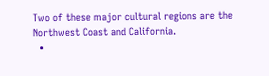Two of these major cultural regions are the Northwest Coast and California.
  •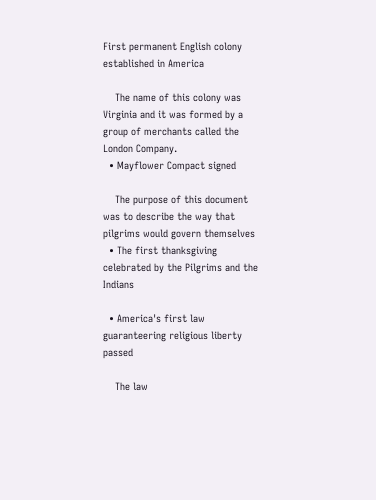First permanent English colony established in America

    The name of this colony was Virginia and it was formed by a group of merchants called the London Company.
  • Mayflower Compact signed

    The purpose of this document was to describe the way that pilgrims would govern themselves
  • The first thanksgiving celebrated by the Pilgrims and the Indians

  • America's first law guaranteering religious liberty passed

    The law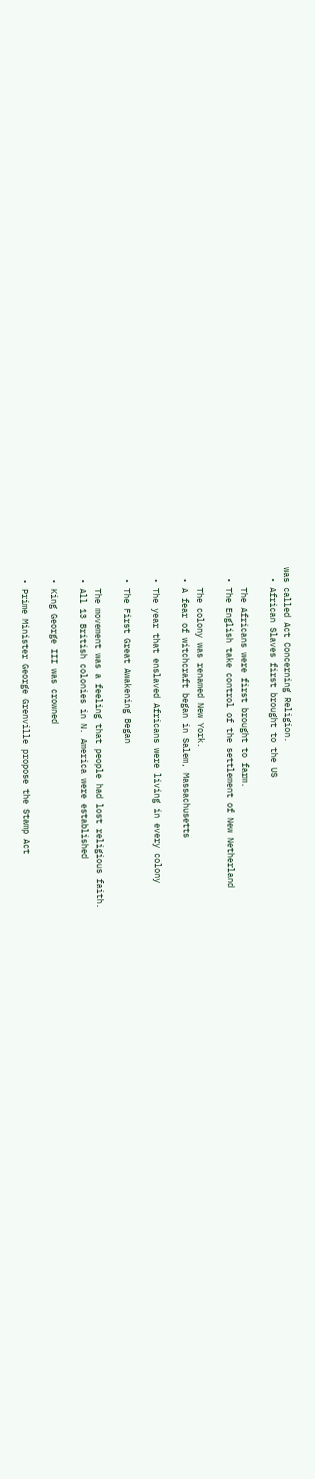was called Act Concerning Religion.
  • African Slaves first brought to the US

    The Africans were first brought to farm.
  • The English take control of the settlement of New Netherland

    The colony was renamed New York.
  • A fear of witchcraft began in Salem, Massachusetts

  • The year that enslaved Africans were living in every colony

  • The First Great Awakening Began

    The movement was a feeling that people had lost religious faith.
  • All 13 British colonies in N. America were established

  • King George III was crowned

  • Prime Minister George Grenville propose the Stamp Act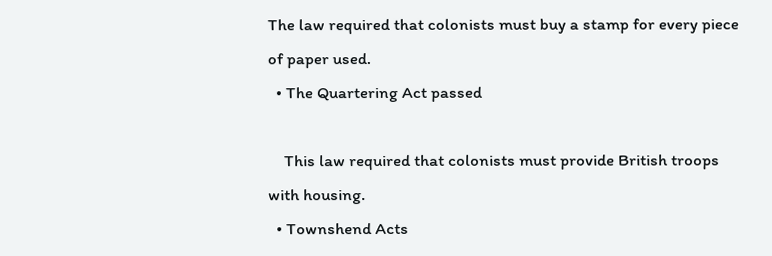The law required that colonists must buy a stamp for every piece of paper used.
  • The Quartering Act passed

    This law required that colonists must provide British troops with housing.
  • Townshend Acts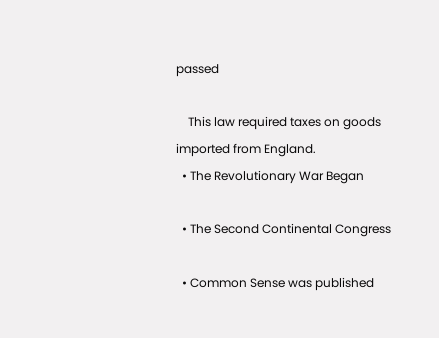passed

    This law required taxes on goods imported from England.
  • The Revolutionary War Began

  • The Second Continental Congress

  • Common Sense was published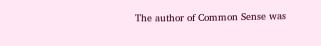The author of Common Sense was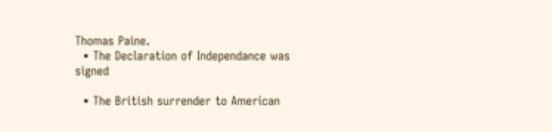Thomas Paine.
  • The Declaration of Independance was signed

  • The British surrender to American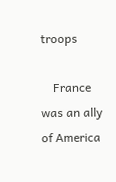troops

    France was an ally of America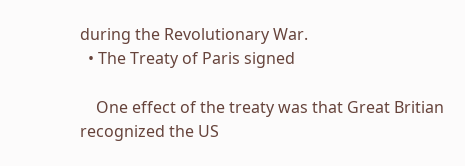during the Revolutionary War.
  • The Treaty of Paris signed

    One effect of the treaty was that Great Britian recognized the US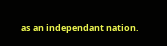as an independant nation.